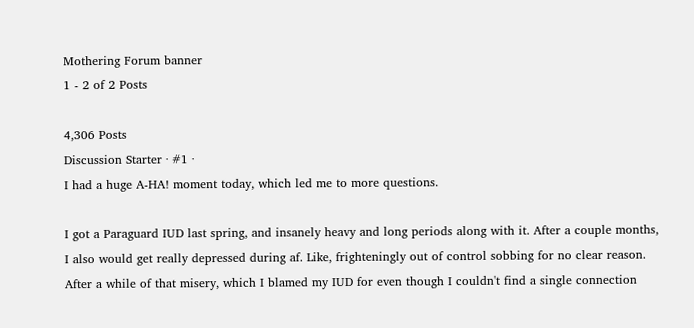Mothering Forum banner
1 - 2 of 2 Posts

4,306 Posts
Discussion Starter · #1 ·
I had a huge A-HA! moment today, which led me to more questions.

I got a Paraguard IUD last spring, and insanely heavy and long periods along with it. After a couple months, I also would get really depressed during af. Like, frighteningly out of control sobbing for no clear reason. After a while of that misery, which I blamed my IUD for even though I couldn't find a single connection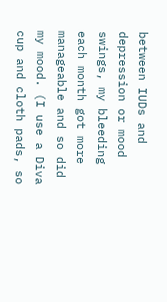between IUDs and depression or mood swings, my bleeding each month got more manageable and so did my mood. (I use a Diva cup and cloth pads, so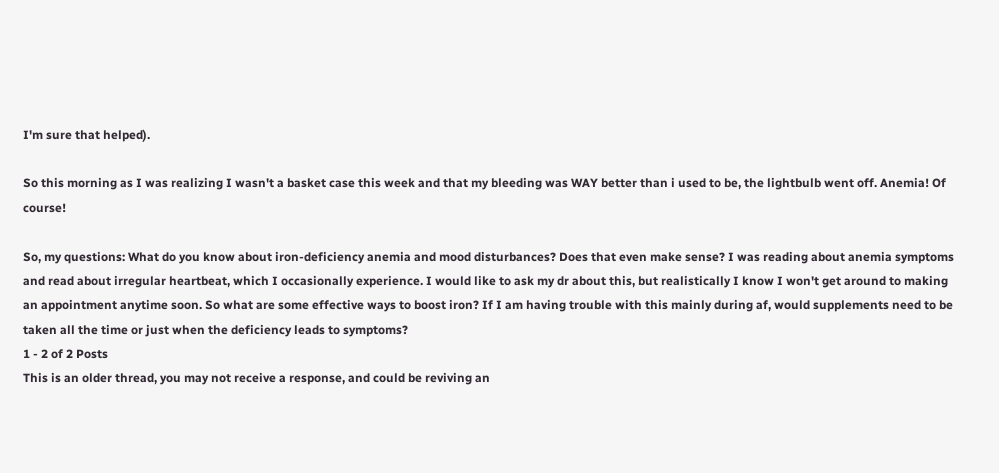I'm sure that helped).

So this morning as I was realizing I wasn't a basket case this week and that my bleeding was WAY better than i used to be, the lightbulb went off. Anemia! Of course!

So, my questions: What do you know about iron-deficiency anemia and mood disturbances? Does that even make sense? I was reading about anemia symptoms and read about irregular heartbeat, which I occasionally experience. I would like to ask my dr about this, but realistically I know I won't get around to making an appointment anytime soon. So what are some effective ways to boost iron? If I am having trouble with this mainly during af, would supplements need to be taken all the time or just when the deficiency leads to symptoms?
1 - 2 of 2 Posts
This is an older thread, you may not receive a response, and could be reviving an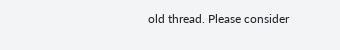old thread. Please consider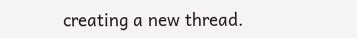creating a new thread.